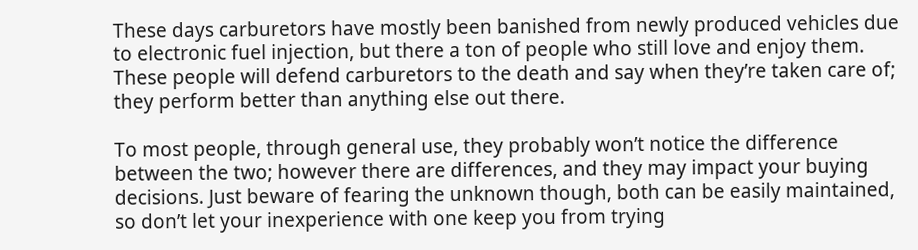These days carburetors have mostly been banished from newly produced vehicles due to electronic fuel injection, but there a ton of people who still love and enjoy them. These people will defend carburetors to the death and say when they’re taken care of; they perform better than anything else out there.

To most people, through general use, they probably won’t notice the difference between the two; however there are differences, and they may impact your buying decisions. Just beware of fearing the unknown though, both can be easily maintained, so don’t let your inexperience with one keep you from trying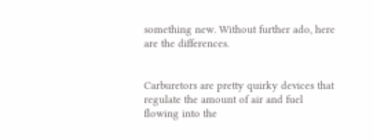something new. Without further ado, here are the differences.


Carburetors are pretty quirky devices that regulate the amount of air and fuel flowing into the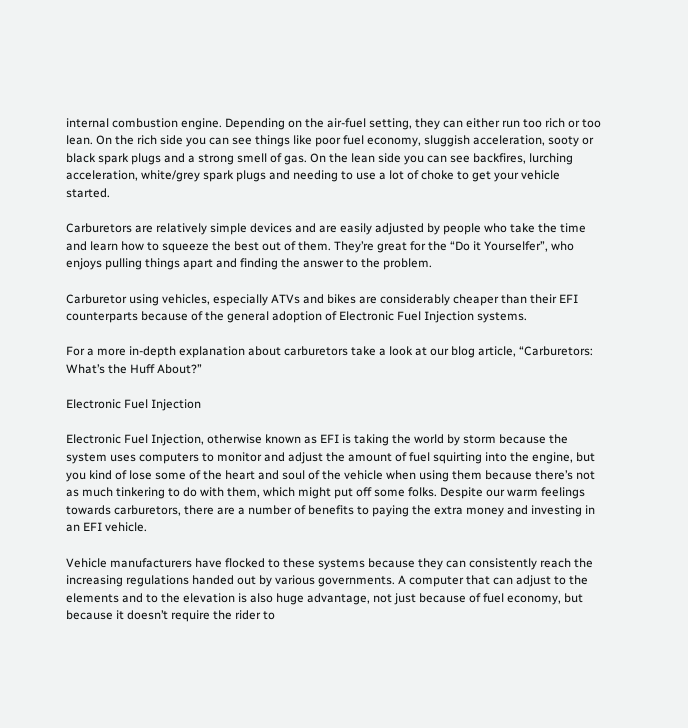internal combustion engine. Depending on the air-fuel setting, they can either run too rich or too lean. On the rich side you can see things like poor fuel economy, sluggish acceleration, sooty or black spark plugs and a strong smell of gas. On the lean side you can see backfires, lurching acceleration, white/grey spark plugs and needing to use a lot of choke to get your vehicle started.

Carburetors are relatively simple devices and are easily adjusted by people who take the time and learn how to squeeze the best out of them. They’re great for the “Do it Yourselfer”, who enjoys pulling things apart and finding the answer to the problem.

Carburetor using vehicles, especially ATVs and bikes are considerably cheaper than their EFI counterparts because of the general adoption of Electronic Fuel Injection systems.

For a more in-depth explanation about carburetors take a look at our blog article, “Carburetors: What’s the Huff About?”

Electronic Fuel Injection

Electronic Fuel Injection, otherwise known as EFI is taking the world by storm because the system uses computers to monitor and adjust the amount of fuel squirting into the engine, but you kind of lose some of the heart and soul of the vehicle when using them because there’s not as much tinkering to do with them, which might put off some folks. Despite our warm feelings towards carburetors, there are a number of benefits to paying the extra money and investing in an EFI vehicle.

Vehicle manufacturers have flocked to these systems because they can consistently reach the increasing regulations handed out by various governments. A computer that can adjust to the elements and to the elevation is also huge advantage, not just because of fuel economy, but because it doesn’t require the rider to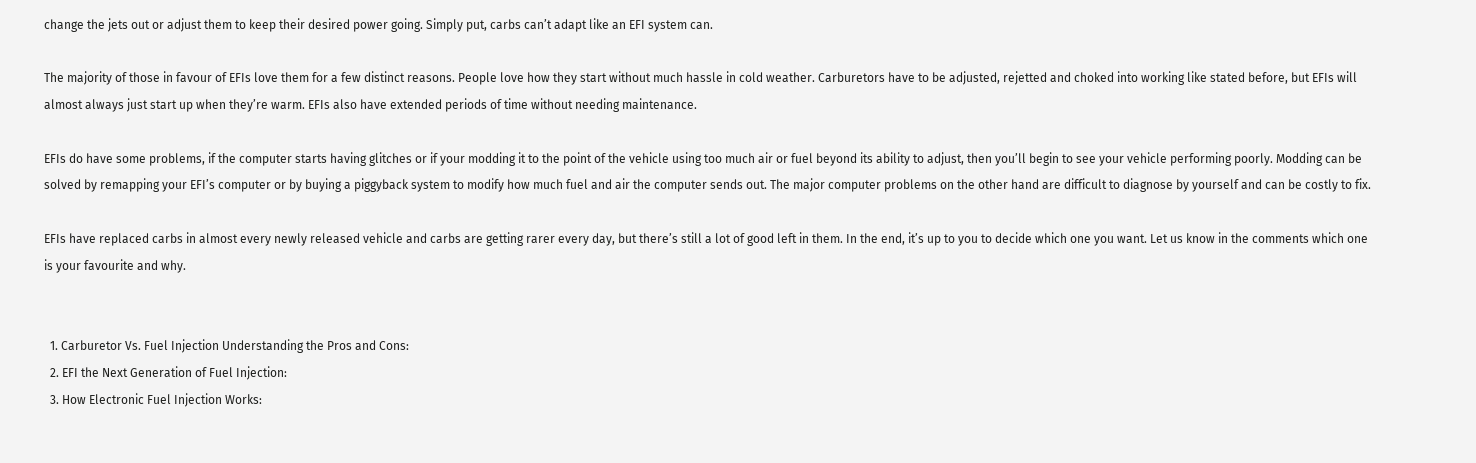change the jets out or adjust them to keep their desired power going. Simply put, carbs can’t adapt like an EFI system can.

The majority of those in favour of EFIs love them for a few distinct reasons. People love how they start without much hassle in cold weather. Carburetors have to be adjusted, rejetted and choked into working like stated before, but EFIs will almost always just start up when they’re warm. EFIs also have extended periods of time without needing maintenance.

EFIs do have some problems, if the computer starts having glitches or if your modding it to the point of the vehicle using too much air or fuel beyond its ability to adjust, then you’ll begin to see your vehicle performing poorly. Modding can be solved by remapping your EFI’s computer or by buying a piggyback system to modify how much fuel and air the computer sends out. The major computer problems on the other hand are difficult to diagnose by yourself and can be costly to fix.

EFIs have replaced carbs in almost every newly released vehicle and carbs are getting rarer every day, but there’s still a lot of good left in them. In the end, it’s up to you to decide which one you want. Let us know in the comments which one is your favourite and why.


  1. Carburetor Vs. Fuel Injection Understanding the Pros and Cons:
  2. EFI the Next Generation of Fuel Injection:
  3. How Electronic Fuel Injection Works: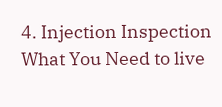4. Injection Inspection What You Need to live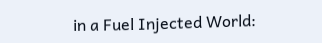in a Fuel Injected World: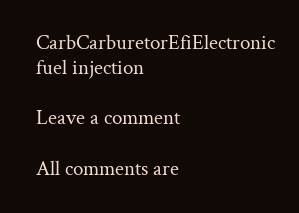CarbCarburetorEfiElectronic fuel injection

Leave a comment

All comments are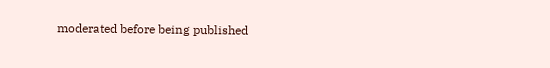moderated before being published